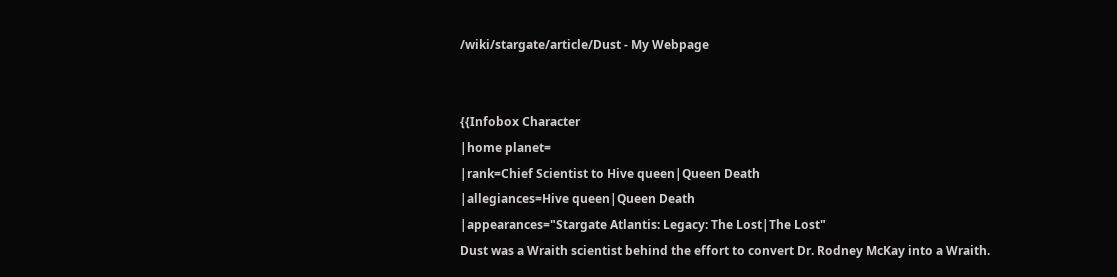/wiki/stargate/article/Dust - My Webpage


{{Infobox Character
|home planet=
|rank=Chief Scientist to Hive queen|Queen Death
|allegiances=Hive queen|Queen Death
|appearances="Stargate Atlantis: Legacy: The Lost|The Lost"
Dust was a Wraith scientist behind the effort to convert Dr. Rodney McKay into a Wraith.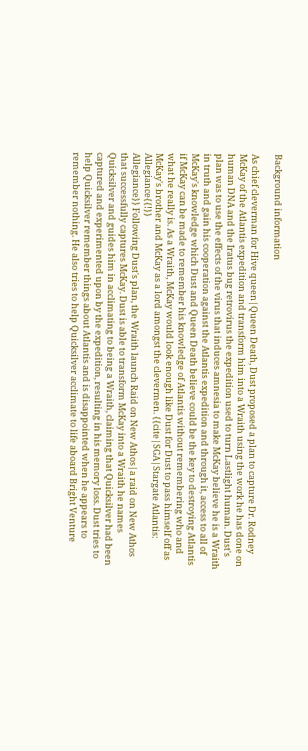Background information

As chief cleverman for Hive queen|Queen Death, Dust proposed a plan to capture Dr. Rodney McKay of the Atlantis expedition and transform him into a Wraith using the work he has done on human DNA and the Iratus bug retrovirus the expedition used to turn Lastlight human. Dust's plan was to use the effects of the virus that induces amnesia to make McKay believe he is a Wraith in truth and gain his cooperation against the Atlantis expedition and through it, access to all of McKay's knowledge which Dust and Queen Death believe could be the key to destroying Atlantis if McKay can be made to remember his knowledge of Atlantis without remembering who and what he really is. As a Wraith, McKay would look enough like Dust for Dust to pass himself off as McKay's brother and McKay as a lord amongst the clevermen. {{cite|SGA|Stargate Atlantis: Allegiance{{!}}
Allegiance}} Following Dust's plan, the Wraith launch Raid on New Athos|a raid on New Athos that successfully captures McKay. Dust is able to transform McKay into a Wraith he names Quicksilver and guides him in acclimating to being a Wraith, claiming that Quicksilver had been captured and experimented upon by the expedition, resulting in his memory loss. Dust tries to help Quicksilver remember things about Atlantis and is disappointed when he appears to remember nothing. He also tries to help Quicksilver acclimate to life aboard Bright Venture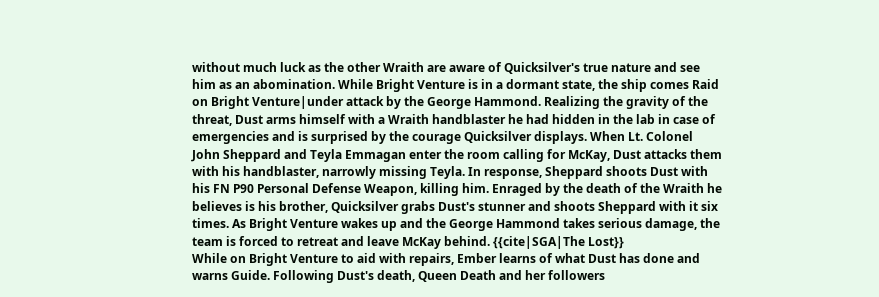without much luck as the other Wraith are aware of Quicksilver's true nature and see him as an abomination. While Bright Venture is in a dormant state, the ship comes Raid on Bright Venture|under attack by the George Hammond. Realizing the gravity of the threat, Dust arms himself with a Wraith handblaster he had hidden in the lab in case of emergencies and is surprised by the courage Quicksilver displays. When Lt. Colonel John Sheppard and Teyla Emmagan enter the room calling for McKay, Dust attacks them with his handblaster, narrowly missing Teyla. In response, Sheppard shoots Dust with his FN P90 Personal Defense Weapon, killing him. Enraged by the death of the Wraith he believes is his brother, Quicksilver grabs Dust's stunner and shoots Sheppard with it six times. As Bright Venture wakes up and the George Hammond takes serious damage, the team is forced to retreat and leave McKay behind. {{cite|SGA|The Lost}}
While on Bright Venture to aid with repairs, Ember learns of what Dust has done and warns Guide. Following Dust's death, Queen Death and her followers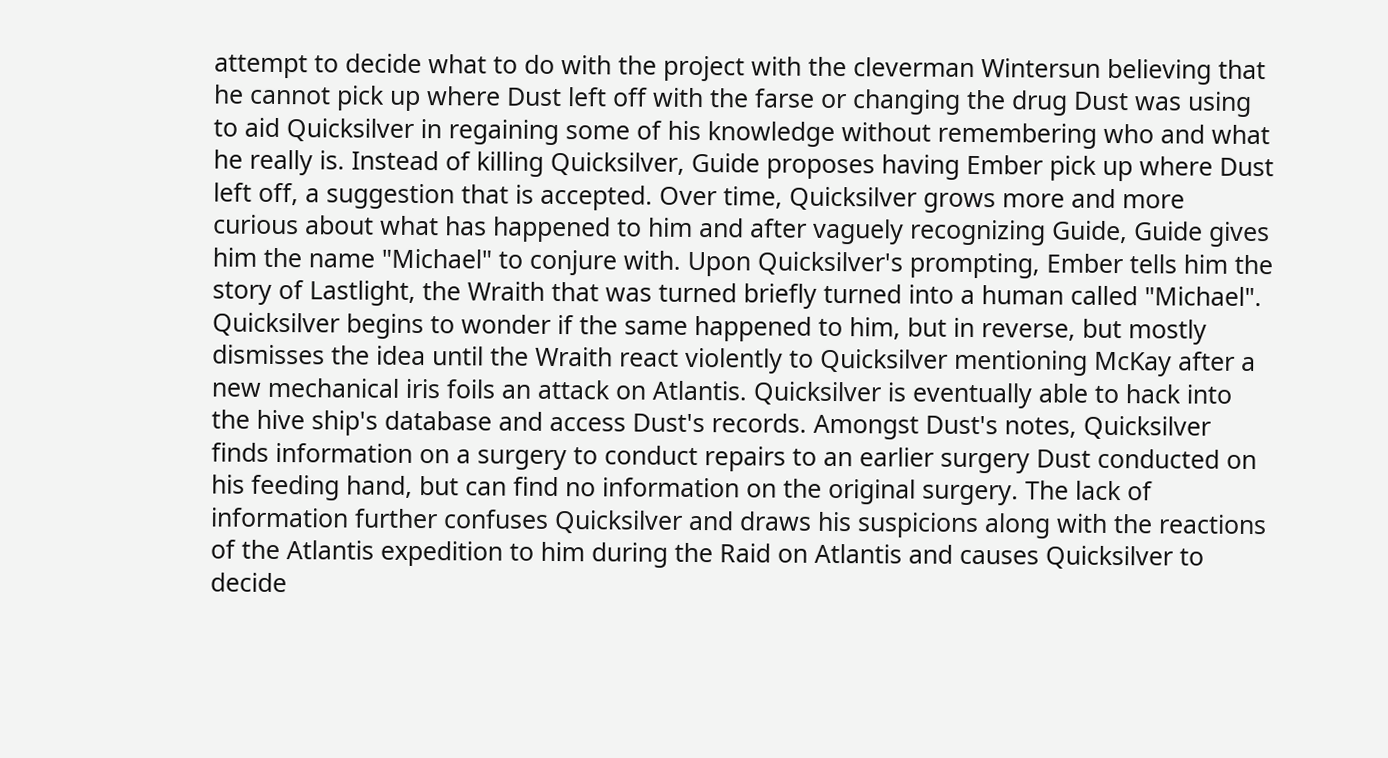attempt to decide what to do with the project with the cleverman Wintersun believing that he cannot pick up where Dust left off with the farse or changing the drug Dust was using to aid Quicksilver in regaining some of his knowledge without remembering who and what he really is. Instead of killing Quicksilver, Guide proposes having Ember pick up where Dust left off, a suggestion that is accepted. Over time, Quicksilver grows more and more curious about what has happened to him and after vaguely recognizing Guide, Guide gives him the name "Michael" to conjure with. Upon Quicksilver's prompting, Ember tells him the story of Lastlight, the Wraith that was turned briefly turned into a human called "Michael". Quicksilver begins to wonder if the same happened to him, but in reverse, but mostly dismisses the idea until the Wraith react violently to Quicksilver mentioning McKay after a new mechanical iris foils an attack on Atlantis. Quicksilver is eventually able to hack into the hive ship's database and access Dust's records. Amongst Dust's notes, Quicksilver finds information on a surgery to conduct repairs to an earlier surgery Dust conducted on his feeding hand, but can find no information on the original surgery. The lack of information further confuses Quicksilver and draws his suspicions along with the reactions of the Atlantis expedition to him during the Raid on Atlantis and causes Quicksilver to decide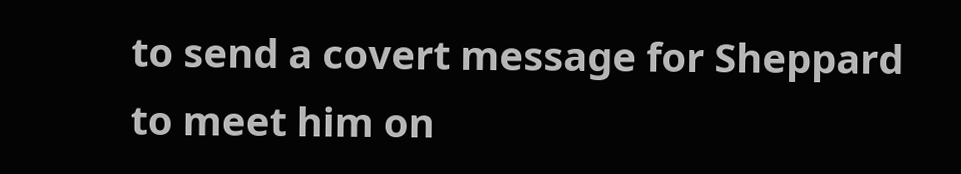to send a covert message for Sheppard to meet him on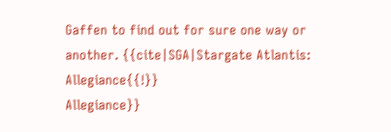Gaffen to find out for sure one way or another. {{cite|SGA|Stargate Atlantis: Allegiance{{!}}
Allegiance}}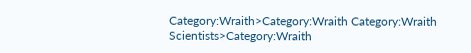Category:Wraith>Category:Wraith Category:Wraith Scientists>Category:Wraith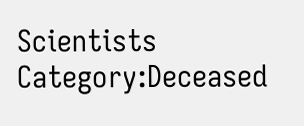Scientists Category:Deceased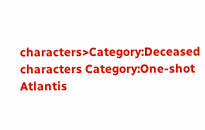characters>Category:Deceased characters Category:One-shot Atlantis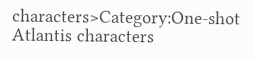characters>Category:One-shot Atlantis characters